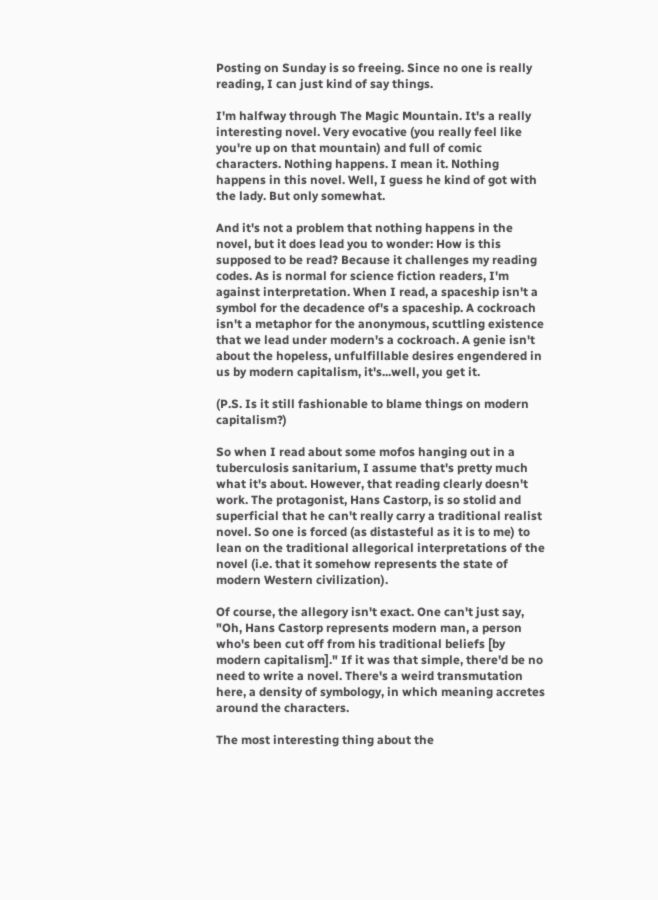Posting on Sunday is so freeing. Since no one is really reading, I can just kind of say things.

I'm halfway through The Magic Mountain. It's a really interesting novel. Very evocative (you really feel like you're up on that mountain) and full of comic characters. Nothing happens. I mean it. Nothing happens in this novel. Well, I guess he kind of got with the lady. But only somewhat.

And it's not a problem that nothing happens in the novel, but it does lead you to wonder: How is this supposed to be read? Because it challenges my reading codes. As is normal for science fiction readers, I'm against interpretation. When I read, a spaceship isn't a symbol for the decadence of's a spaceship. A cockroach isn't a metaphor for the anonymous, scuttling existence that we lead under modern's a cockroach. A genie isn't about the hopeless, unfulfillable desires engendered in us by modern capitalism, it's...well, you get it.

(P.S. Is it still fashionable to blame things on modern capitalism?)

So when I read about some mofos hanging out in a tuberculosis sanitarium, I assume that's pretty much what it's about. However, that reading clearly doesn't work. The protagonist, Hans Castorp, is so stolid and superficial that he can't really carry a traditional realist novel. So one is forced (as distasteful as it is to me) to lean on the traditional allegorical interpretations of the novel (i.e. that it somehow represents the state of modern Western civilization).

Of course, the allegory isn't exact. One can't just say, "Oh, Hans Castorp represents modern man, a person who's been cut off from his traditional beliefs [by modern capitalism]." If it was that simple, there'd be no need to write a novel. There's a weird transmutation here, a density of symbology, in which meaning accretes around the characters.

The most interesting thing about the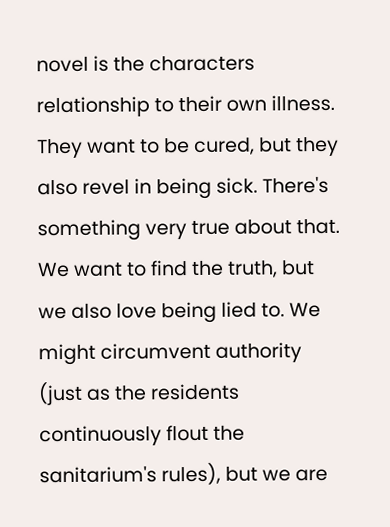novel is the characters relationship to their own illness. They want to be cured, but they also revel in being sick. There's something very true about that. We want to find the truth, but we also love being lied to. We might circumvent authority (just as the residents continuously flout the sanitarium's rules), but we are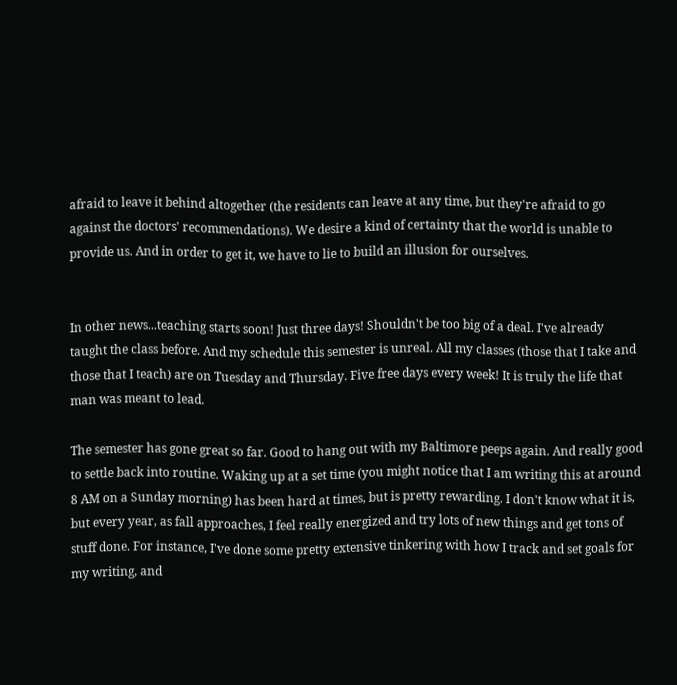afraid to leave it behind altogether (the residents can leave at any time, but they're afraid to go against the doctors' recommendations). We desire a kind of certainty that the world is unable to provide us. And in order to get it, we have to lie to build an illusion for ourselves.


In other news...teaching starts soon! Just three days! Shouldn't be too big of a deal. I've already taught the class before. And my schedule this semester is unreal. All my classes (those that I take and those that I teach) are on Tuesday and Thursday. Five free days every week! It is truly the life that man was meant to lead.

The semester has gone great so far. Good to hang out with my Baltimore peeps again. And really good to settle back into routine. Waking up at a set time (you might notice that I am writing this at around 8 AM on a Sunday morning) has been hard at times, but is pretty rewarding. I don't know what it is, but every year, as fall approaches, I feel really energized and try lots of new things and get tons of stuff done. For instance, I've done some pretty extensive tinkering with how I track and set goals for my writing, and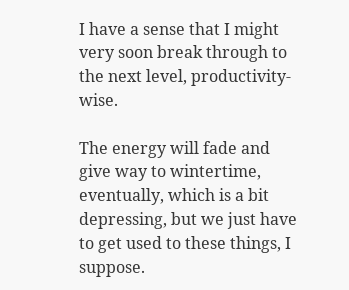I have a sense that I might very soon break through to the next level, productivity-wise.

The energy will fade and give way to wintertime, eventually, which is a bit depressing, but we just have to get used to these things, I suppose.